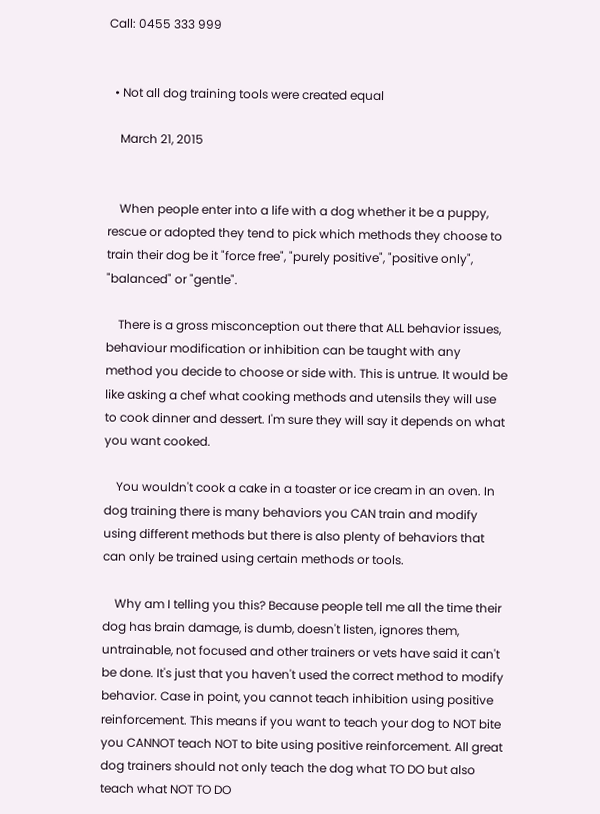Call: 0455 333 999


  • Not all dog training tools were created equal

    March 21, 2015


    When people enter into a life with a dog whether it be a puppy, rescue or adopted they tend to pick which methods they choose to train their dog be it "force free", "purely positive", "positive only", "balanced" or "gentle".

    There is a gross misconception out there that ALL behavior issues, behaviour modification or inhibition can be taught with any method you decide to choose or side with. This is untrue. It would be like asking a chef what cooking methods and utensils they will use to cook dinner and dessert. I'm sure they will say it depends on what you want cooked.

    You wouldn't cook a cake in a toaster or ice cream in an oven. In dog training there is many behaviors you CAN train and modify using different methods but there is also plenty of behaviors that can only be trained using certain methods or tools.

    Why am I telling you this? Because people tell me all the time their dog has brain damage, is dumb, doesn't listen, ignores them, untrainable, not focused and other trainers or vets have said it can't be done. It's just that you haven't used the correct method to modify behavior. Case in point, you cannot teach inhibition using positive reinforcement. This means if you want to teach your dog to NOT bite you CANNOT teach NOT to bite using positive reinforcement. All great dog trainers should not only teach the dog what TO DO but also teach what NOT TO DO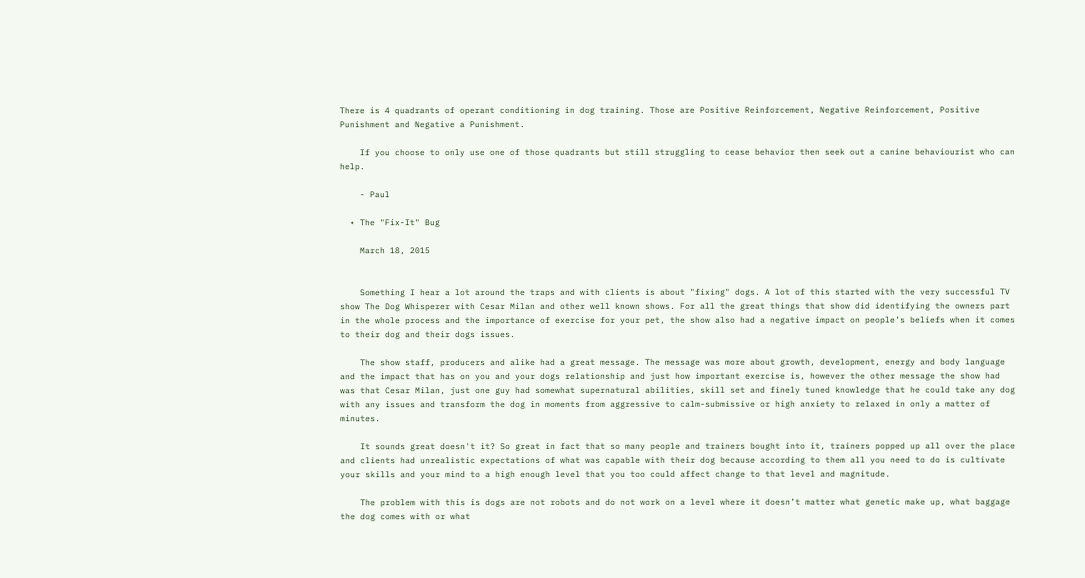There is 4 quadrants of operant conditioning in dog training. Those are Positive Reinforcement, Negative Reinforcement, Positive Punishment and Negative a Punishment.

    If you choose to only use one of those quadrants but still struggling to cease behavior then seek out a canine behaviourist who can help.

    - Paul

  • The "Fix-It" Bug

    March 18, 2015


    Something I hear a lot around the traps and with clients is about "fixing" dogs. A lot of this started with the very successful TV show The Dog Whisperer with Cesar Milan and other well known shows. For all the great things that show did identifying the owners part in the whole process and the importance of exercise for your pet, the show also had a negative impact on people’s beliefs when it comes to their dog and their dogs issues.

    The show staff, producers and alike had a great message. The message was more about growth, development, energy and body language and the impact that has on you and your dogs relationship and just how important exercise is, however the other message the show had was that Cesar Milan, just one guy had somewhat supernatural abilities, skill set and finely tuned knowledge that he could take any dog with any issues and transform the dog in moments from aggressive to calm-submissive or high anxiety to relaxed in only a matter of minutes.

    It sounds great doesn't it? So great in fact that so many people and trainers bought into it, trainers popped up all over the place and clients had unrealistic expectations of what was capable with their dog because according to them all you need to do is cultivate your skills and your mind to a high enough level that you too could affect change to that level and magnitude.

    The problem with this is dogs are not robots and do not work on a level where it doesn’t matter what genetic make up, what baggage the dog comes with or what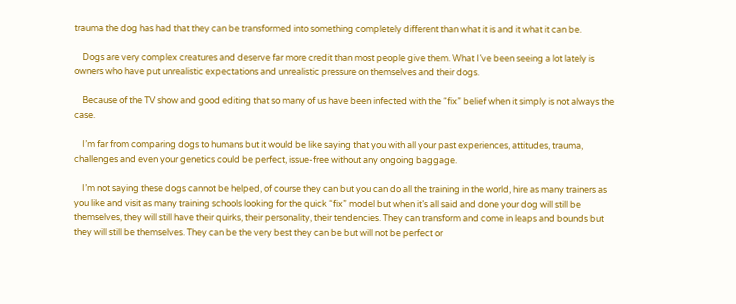trauma the dog has had that they can be transformed into something completely different than what it is and it what it can be.

    Dogs are very complex creatures and deserve far more credit than most people give them. What I’ve been seeing a lot lately is owners who have put unrealistic expectations and unrealistic pressure on themselves and their dogs.

    Because of the TV show and good editing that so many of us have been infected with the “fix” belief when it simply is not always the case.

    I’m far from comparing dogs to humans but it would be like saying that you with all your past experiences, attitudes, trauma, challenges and even your genetics could be perfect, issue-free without any ongoing baggage.

    I’m not saying these dogs cannot be helped, of course they can but you can do all the training in the world, hire as many trainers as you like and visit as many training schools looking for the quick “fix” model but when it’s all said and done your dog will still be themselves, they will still have their quirks, their personality, their tendencies. They can transform and come in leaps and bounds but they will still be themselves. They can be the very best they can be but will not be perfect or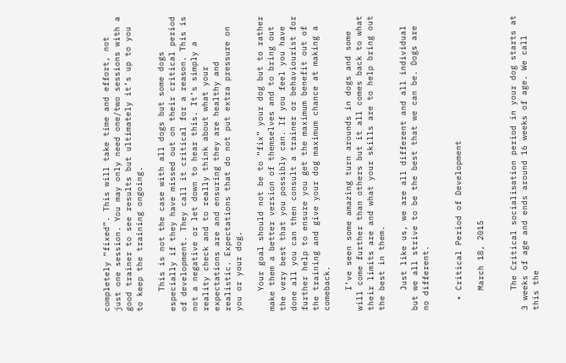completely “fixed”. This will take time and effort, not just one session. You may only need one/two sessions with a good trainer to see results but ultimately it’s up to you to keep the training ongoing.

    This is not the case with all dogs but some dogs especially if they have missed out on their critical period of development. They call it critical for a reason. This is not a negative or let down to hear this. It’s simply a reality check and to really think about what your expectations are and ensuring they are healthy and realistic. Expectations that do not put extra pressure on you or your dog.

    Your goal should not be to “fix” your dog but to rather make them a better version of themselves and to bring out the very best that you possibly can. If you feel you have done all you can then consult a trainer or behaviourist for further help to ensure you get the maximum benefit out of the training and give your dog maximum chance at making a comeback.

    I’ve seen some amazing turn arounds in dogs and some will come further than others but it all comes back to what their limits are and what your skills are to help bring out the best in them.

    Just like us, we are all different and all individual but we all strive to be the best that we can be. Dogs are no different.


  • Critical Period of Development

    March 18, 2015


    The Critical socialisation period in your dog starts at 3 weeks of age and ends around 16 weeks of age. We call this the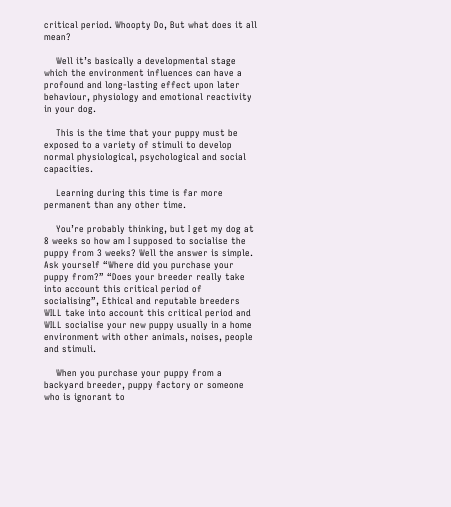critical period. Whoopty Do, But what does it all mean?

    Well it’s basically a developmental stage which the environment influences can have a profound and long-lasting effect upon later behaviour, physiology and emotional reactivity in your dog.

    This is the time that your puppy must be exposed to a variety of stimuli to develop normal physiological, psychological and social capacities.

    Learning during this time is far more permanent than any other time.

    You’re probably thinking, but I get my dog at 8 weeks so how am I supposed to socialise the puppy from 3 weeks? Well the answer is simple. Ask yourself “Where did you purchase your puppy from?” “Does your breeder really take into account this critical period of socialising”, Ethical and reputable breeders WILL take into account this critical period and WILL socialise your new puppy usually in a home environment with other animals, noises, people and stimuli.

    When you purchase your puppy from a backyard breeder, puppy factory or someone who is ignorant to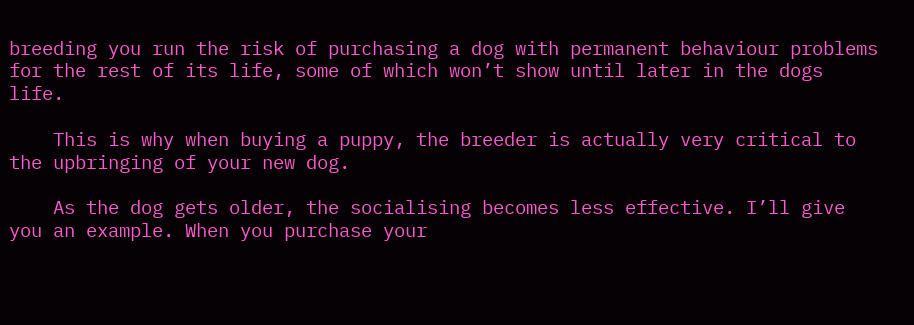breeding you run the risk of purchasing a dog with permanent behaviour problems for the rest of its life, some of which won’t show until later in the dogs life.

    This is why when buying a puppy, the breeder is actually very critical to the upbringing of your new dog.

    As the dog gets older, the socialising becomes less effective. I’ll give you an example. When you purchase your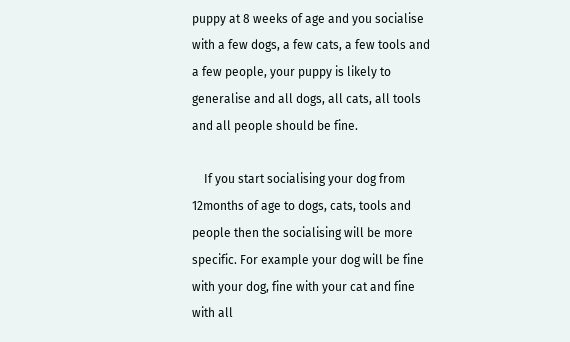puppy at 8 weeks of age and you socialise with a few dogs, a few cats, a few tools and a few people, your puppy is likely to generalise and all dogs, all cats, all tools and all people should be fine.

    If you start socialising your dog from 12months of age to dogs, cats, tools and people then the socialising will be more specific. For example your dog will be fine with your dog, fine with your cat and fine with all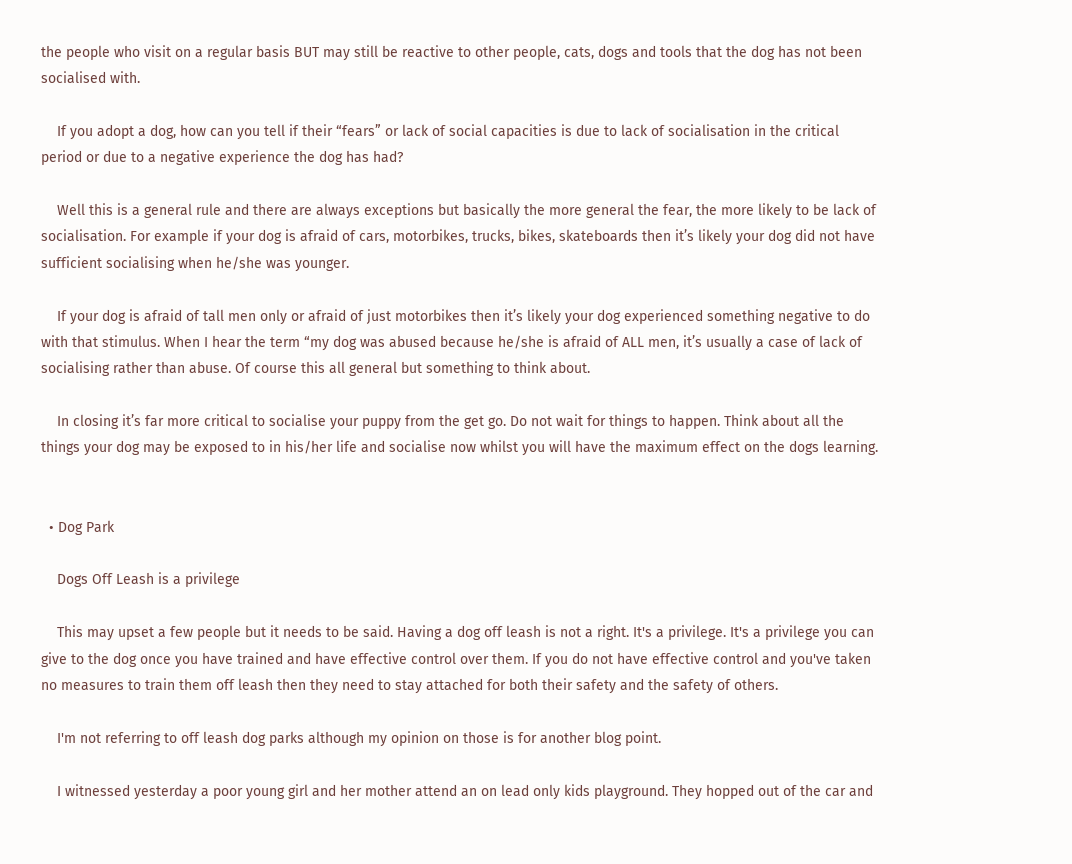the people who visit on a regular basis BUT may still be reactive to other people, cats, dogs and tools that the dog has not been socialised with.

    If you adopt a dog, how can you tell if their “fears” or lack of social capacities is due to lack of socialisation in the critical period or due to a negative experience the dog has had?

    Well this is a general rule and there are always exceptions but basically the more general the fear, the more likely to be lack of socialisation. For example if your dog is afraid of cars, motorbikes, trucks, bikes, skateboards then it’s likely your dog did not have sufficient socialising when he/she was younger.

    If your dog is afraid of tall men only or afraid of just motorbikes then it’s likely your dog experienced something negative to do with that stimulus. When I hear the term “my dog was abused because he/she is afraid of ALL men, it’s usually a case of lack of socialising rather than abuse. Of course this all general but something to think about.

    In closing it’s far more critical to socialise your puppy from the get go. Do not wait for things to happen. Think about all the things your dog may be exposed to in his/her life and socialise now whilst you will have the maximum effect on the dogs learning.


  • Dog Park

    Dogs Off Leash is a privilege

    This may upset a few people but it needs to be said. Having a dog off leash is not a right. It's a privilege. It's a privilege you can give to the dog once you have trained and have effective control over them. If you do not have effective control and you've taken no measures to train them off leash then they need to stay attached for both their safety and the safety of others.

    I'm not referring to off leash dog parks although my opinion on those is for another blog point.

    I witnessed yesterday a poor young girl and her mother attend an on lead only kids playground. They hopped out of the car and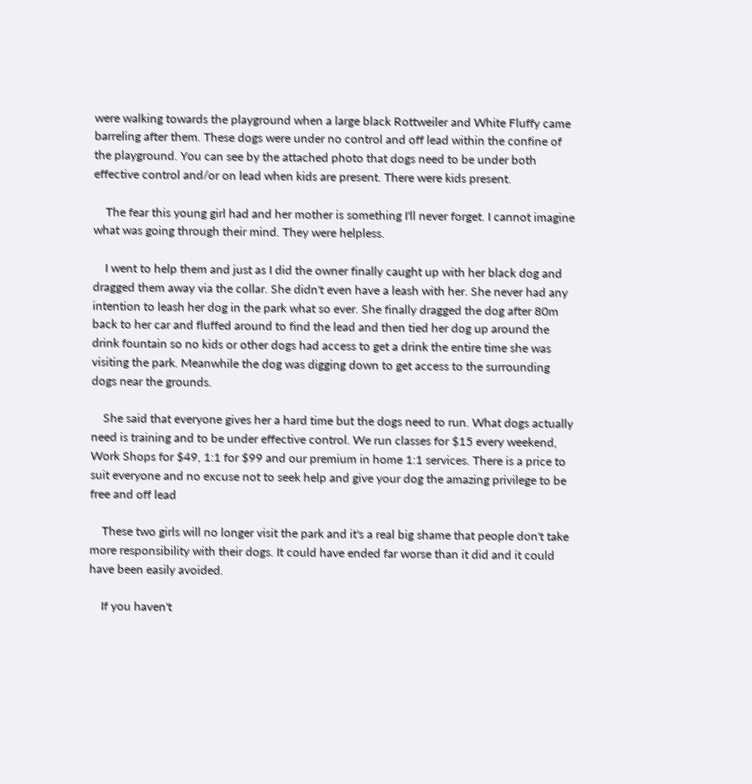were walking towards the playground when a large black Rottweiler and White Fluffy came barreling after them. These dogs were under no control and off lead within the confine of the playground. You can see by the attached photo that dogs need to be under both effective control and/or on lead when kids are present. There were kids present.

    The fear this young girl had and her mother is something I'll never forget. I cannot imagine what was going through their mind. They were helpless.

    I went to help them and just as I did the owner finally caught up with her black dog and dragged them away via the collar. She didn't even have a leash with her. She never had any intention to leash her dog in the park what so ever. She finally dragged the dog after 80m back to her car and fluffed around to find the lead and then tied her dog up around the drink fountain so no kids or other dogs had access to get a drink the entire time she was visiting the park. Meanwhile the dog was digging down to get access to the surrounding dogs near the grounds.

    She said that everyone gives her a hard time but the dogs need to run. What dogs actually need is training and to be under effective control. We run classes for $15 every weekend, Work Shops for $49, 1:1 for $99 and our premium in home 1:1 services. There is a price to suit everyone and no excuse not to seek help and give your dog the amazing privilege to be free and off lead

    These two girls will no longer visit the park and it's a real big shame that people don't take more responsibility with their dogs. It could have ended far worse than it did and it could have been easily avoided.

    If you haven't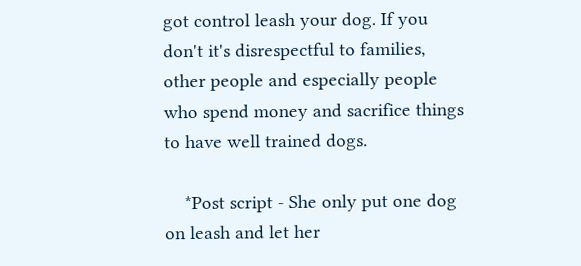got control leash your dog. If you don't it's disrespectful to families, other people and especially people who spend money and sacrifice things to have well trained dogs.

    *Post script - She only put one dog on leash and let her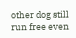other dog still run free even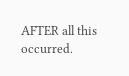AFTER all this occurred.